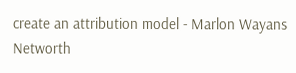create an attribution model - Marlon Wayans Networth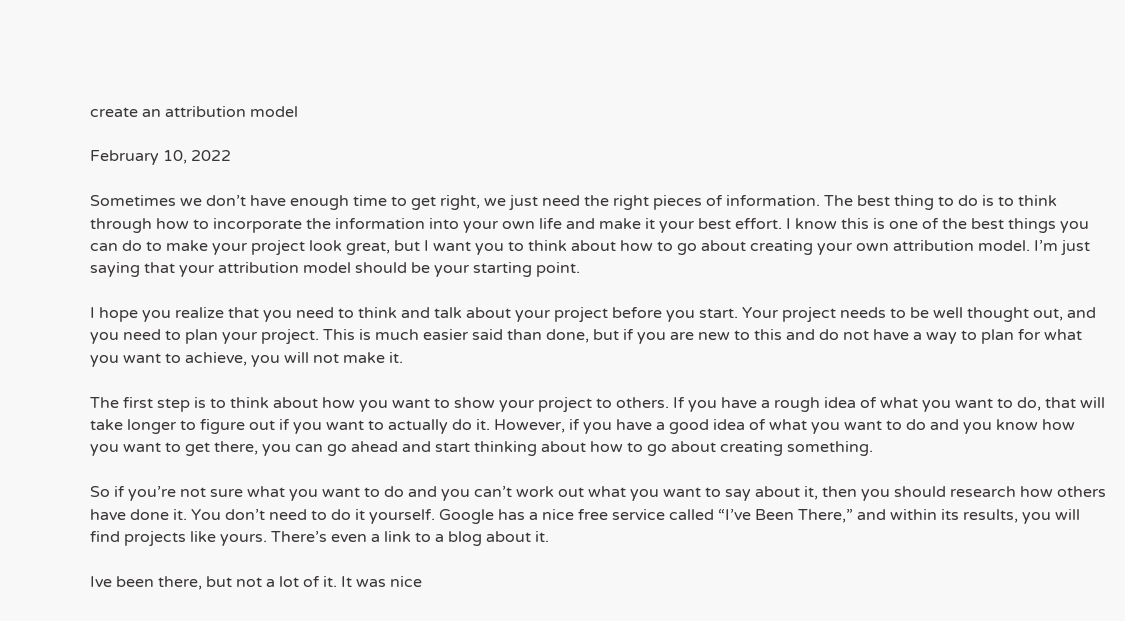create an attribution model

February 10, 2022

Sometimes we don’t have enough time to get right, we just need the right pieces of information. The best thing to do is to think through how to incorporate the information into your own life and make it your best effort. I know this is one of the best things you can do to make your project look great, but I want you to think about how to go about creating your own attribution model. I’m just saying that your attribution model should be your starting point.

I hope you realize that you need to think and talk about your project before you start. Your project needs to be well thought out, and you need to plan your project. This is much easier said than done, but if you are new to this and do not have a way to plan for what you want to achieve, you will not make it.

The first step is to think about how you want to show your project to others. If you have a rough idea of what you want to do, that will take longer to figure out if you want to actually do it. However, if you have a good idea of what you want to do and you know how you want to get there, you can go ahead and start thinking about how to go about creating something.

So if you’re not sure what you want to do and you can’t work out what you want to say about it, then you should research how others have done it. You don’t need to do it yourself. Google has a nice free service called “I’ve Been There,” and within its results, you will find projects like yours. There’s even a link to a blog about it.

Ive been there, but not a lot of it. It was nice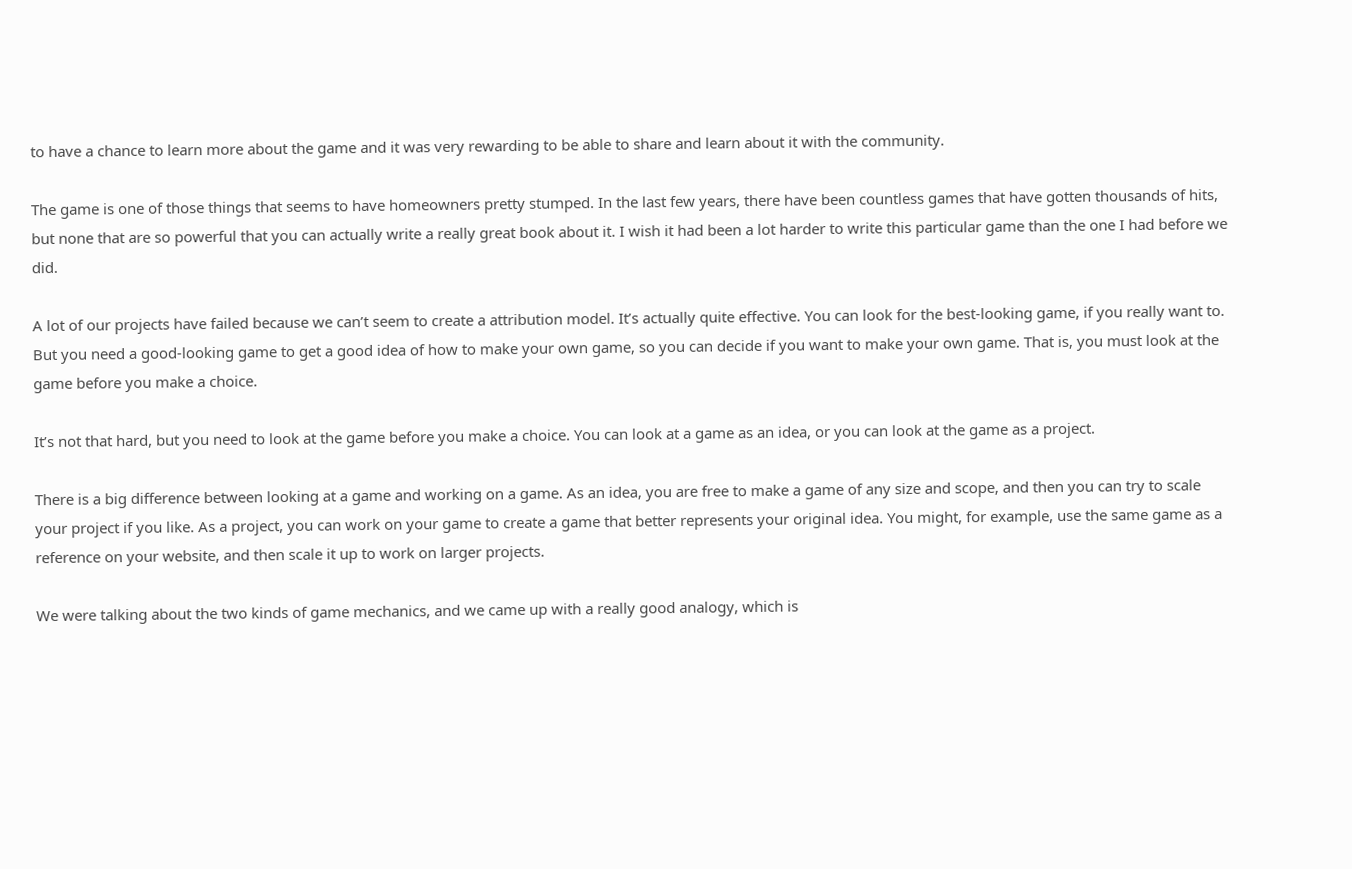to have a chance to learn more about the game and it was very rewarding to be able to share and learn about it with the community.

The game is one of those things that seems to have homeowners pretty stumped. In the last few years, there have been countless games that have gotten thousands of hits, but none that are so powerful that you can actually write a really great book about it. I wish it had been a lot harder to write this particular game than the one I had before we did.

A lot of our projects have failed because we can’t seem to create a attribution model. It’s actually quite effective. You can look for the best-looking game, if you really want to. But you need a good-looking game to get a good idea of how to make your own game, so you can decide if you want to make your own game. That is, you must look at the game before you make a choice.

It’s not that hard, but you need to look at the game before you make a choice. You can look at a game as an idea, or you can look at the game as a project.

There is a big difference between looking at a game and working on a game. As an idea, you are free to make a game of any size and scope, and then you can try to scale your project if you like. As a project, you can work on your game to create a game that better represents your original idea. You might, for example, use the same game as a reference on your website, and then scale it up to work on larger projects.

We were talking about the two kinds of game mechanics, and we came up with a really good analogy, which is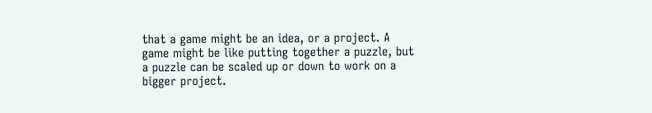that a game might be an idea, or a project. A game might be like putting together a puzzle, but a puzzle can be scaled up or down to work on a bigger project.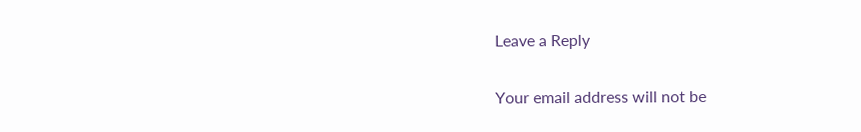Leave a Reply

Your email address will not be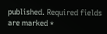published. Required fields are marked *